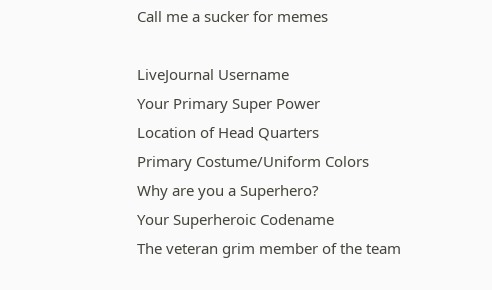Call me a sucker for memes

LiveJournal Username
Your Primary Super Power
Location of Head Quarters
Primary Costume/Uniform Colors
Why are you a Superhero?
Your Superheroic Codename
The veteran grim member of the team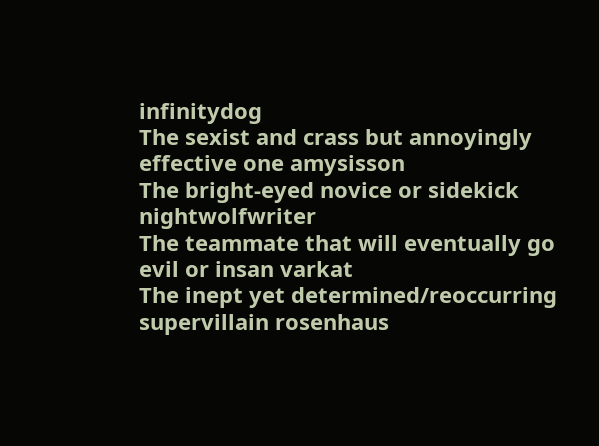infinitydog
The sexist and crass but annoyingly effective one amysisson
The bright-eyed novice or sidekick nightwolfwriter
The teammate that will eventually go evil or insan varkat
The inept yet determined/reoccurring supervillain rosenhaus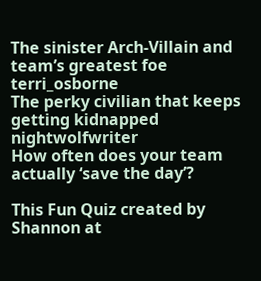The sinister Arch-Villain and team’s greatest foe terri_osborne
The perky civilian that keeps getting kidnapped nightwolfwriter
How often does your team actually ‘save the day’?

This Fun Quiz created by Shannon at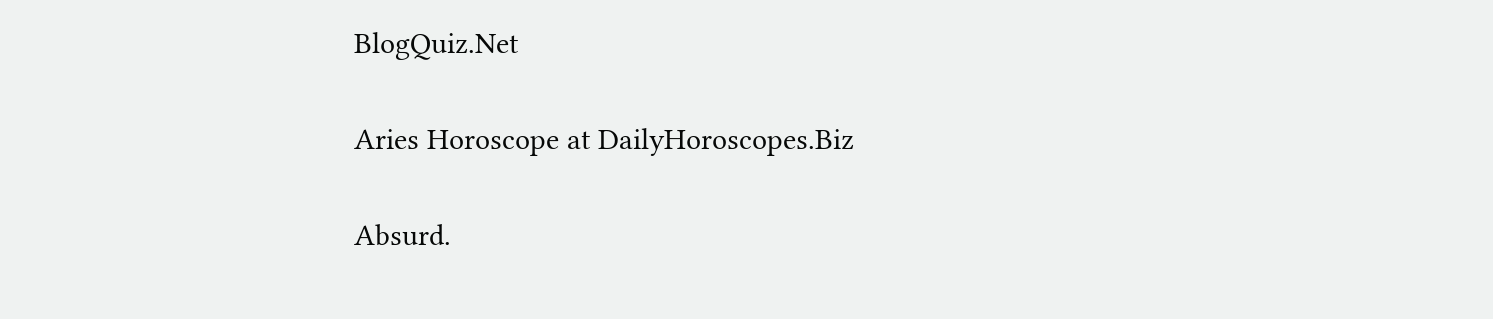BlogQuiz.Net

Aries Horoscope at DailyHoroscopes.Biz

Absurd.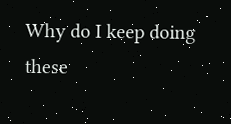Why do I keep doing these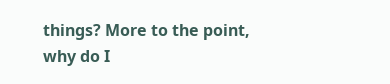things? More to the point, why do I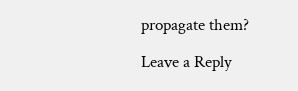propagate them?

Leave a Reply